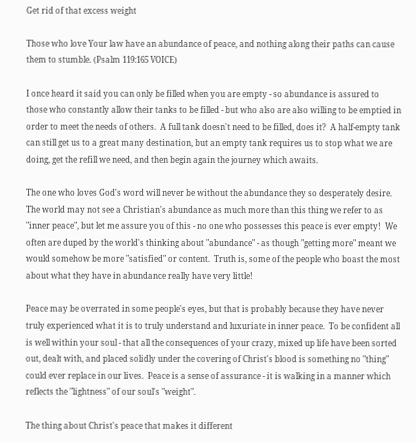Get rid of that excess weight

Those who love Your law have an abundance of peace, and nothing along their paths can cause them to stumble. (Psalm 119:165 VOICE)

I once heard it said you can only be filled when you are empty - so abundance is assured to those who constantly allow their tanks to be filled - but who also are also willing to be emptied in order to meet the needs of others.  A full tank doesn't need to be filled, does it?  A half-empty tank can still get us to a great many destination, but an empty tank requires us to stop what we are doing, get the refill we need, and then begin again the journey which awaits.

The one who loves God's word will never be without the abundance they so desperately desire. The world may not see a Christian's abundance as much more than this thing we refer to as "inner peace", but let me assure you of this - no one who possesses this peace is ever empty!  We often are duped by the world's thinking about "abundance" - as though "getting more" meant we would somehow be more "satisfied" or content.  Truth is, some of the people who boast the most about what they have in abundance really have very little!

Peace may be overrated in some people's eyes, but that is probably because they have never truly experienced what it is to truly understand and luxuriate in inner peace.  To be confident all is well within your soul - that all the consequences of your crazy, mixed up life have been sorted out, dealt with, and placed solidly under the covering of Christ's blood is something no "thing" could ever replace in our lives.  Peace is a sense of assurance - it is walking in a manner which reflects the "lightness" of our soul's "weight".

The thing about Christ's peace that makes it different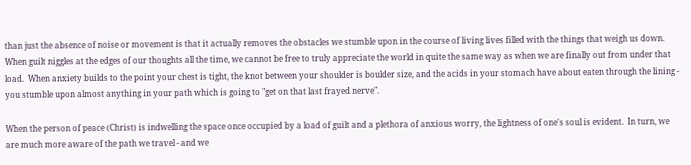than just the absence of noise or movement is that it actually removes the obstacles we stumble upon in the course of living lives filled with the things that weigh us down.  When guilt niggles at the edges of our thoughts all the time, we cannot be free to truly appreciate the world in quite the same way as when we are finally out from under that load.  When anxiety builds to the point your chest is tight, the knot between your shoulder is boulder size, and the acids in your stomach have about eaten through the lining - you stumble upon almost anything in your path which is going to "get on that last frayed nerve".

When the person of peace (Christ) is indwelling the space once occupied by a load of guilt and a plethora of anxious worry, the lightness of one's soul is evident.  In turn, we are much more aware of the path we travel - and we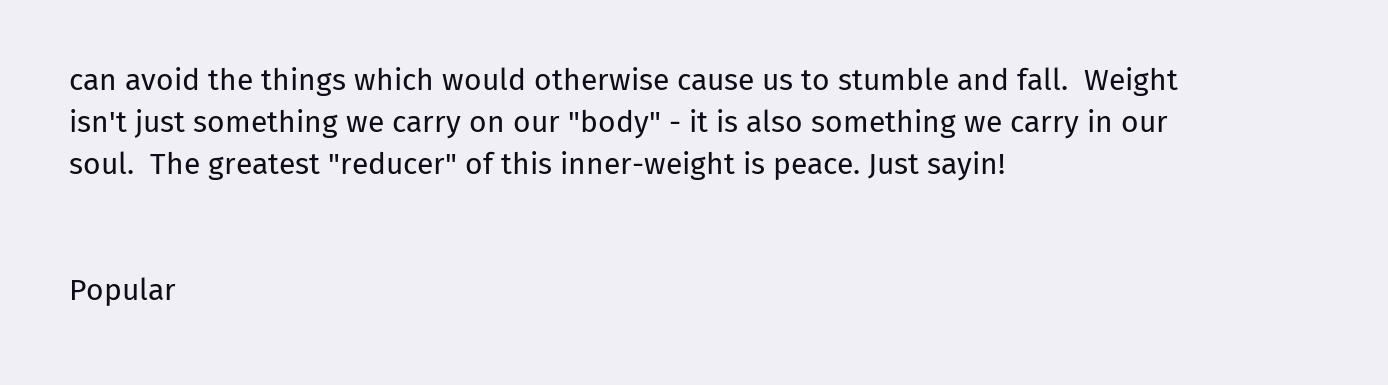can avoid the things which would otherwise cause us to stumble and fall.  Weight isn't just something we carry on our "body" - it is also something we carry in our soul.  The greatest "reducer" of this inner-weight is peace. Just sayin!


Popular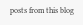posts from this blog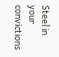Steel in your convictions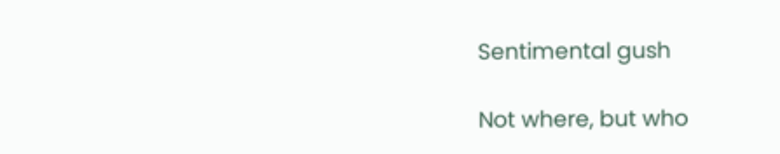Sentimental gush

Not where, but who